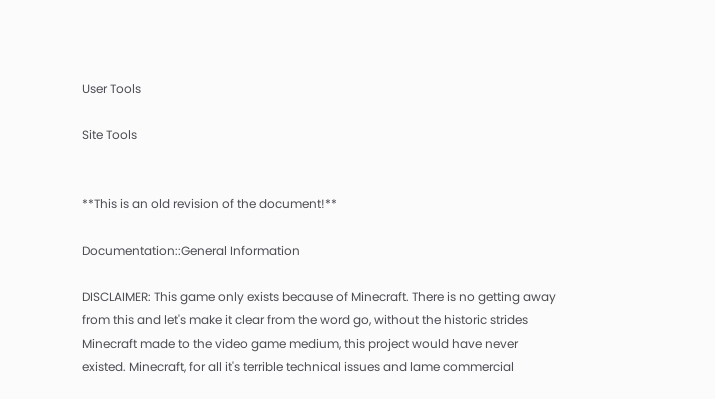User Tools

Site Tools


**This is an old revision of the document!**

Documentation::General Information

DISCLAIMER: This game only exists because of Minecraft. There is no getting away from this and let's make it clear from the word go, without the historic strides Minecraft made to the video game medium, this project would have never existed. Minecraft, for all it's terrible technical issues and lame commercial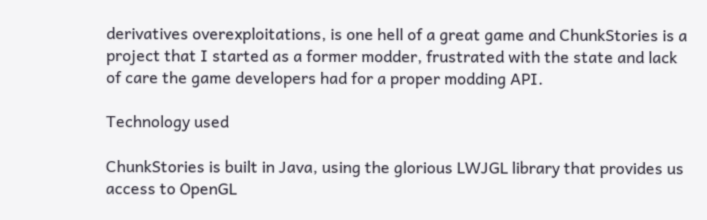derivatives overexploitations, is one hell of a great game and ChunkStories is a project that I started as a former modder, frustrated with the state and lack of care the game developers had for a proper modding API.

Technology used

ChunkStories is built in Java, using the glorious LWJGL library that provides us access to OpenGL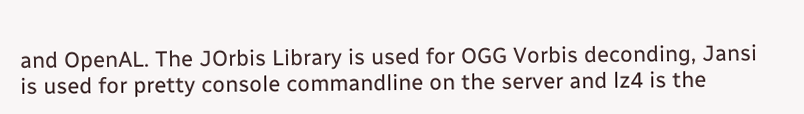and OpenAL. The JOrbis Library is used for OGG Vorbis deconding, Jansi is used for pretty console commandline on the server and lz4 is the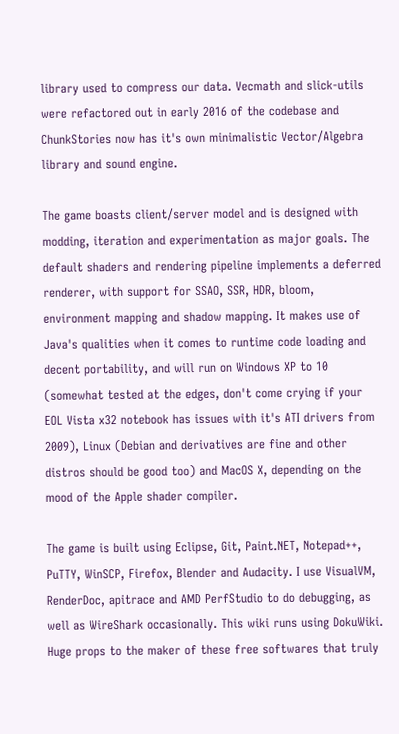library used to compress our data. Vecmath and slick-utils were refactored out in early 2016 of the codebase and ChunkStories now has it's own minimalistic Vector/Algebra library and sound engine.

The game boasts client/server model and is designed with modding, iteration and experimentation as major goals. The default shaders and rendering pipeline implements a deferred renderer, with support for SSAO, SSR, HDR, bloom, environment mapping and shadow mapping. It makes use of Java's qualities when it comes to runtime code loading and decent portability, and will run on Windows XP to 10 (somewhat tested at the edges, don't come crying if your EOL Vista x32 notebook has issues with it's ATI drivers from 2009), Linux (Debian and derivatives are fine and other distros should be good too) and MacOS X, depending on the mood of the Apple shader compiler.

The game is built using Eclipse, Git, Paint.NET, Notepad++, PuTTY, WinSCP, Firefox, Blender and Audacity. I use VisualVM, RenderDoc, apitrace and AMD PerfStudio to do debugging, as well as WireShark occasionally. This wiki runs using DokuWiki. Huge props to the maker of these free softwares that truly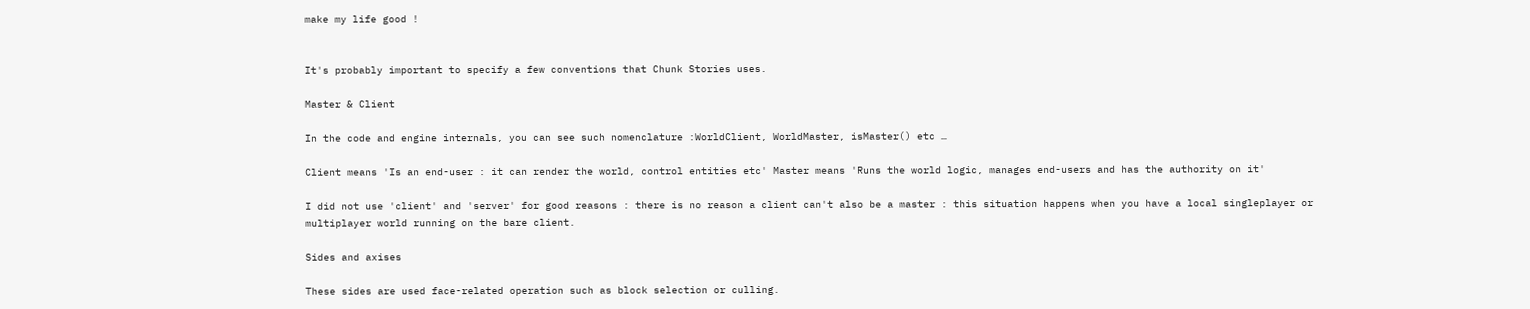make my life good !


It's probably important to specify a few conventions that Chunk Stories uses.

Master & Client

In the code and engine internals, you can see such nomenclature :WorldClient, WorldMaster, isMaster() etc …

Client means 'Is an end-user : it can render the world, control entities etc' Master means 'Runs the world logic, manages end-users and has the authority on it'

I did not use 'client' and 'server' for good reasons : there is no reason a client can't also be a master : this situation happens when you have a local singleplayer or multiplayer world running on the bare client.

Sides and axises

These sides are used face-related operation such as block selection or culling.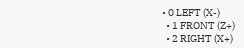• 0 LEFT (X-)
  • 1 FRONT (Z+)
  • 2 RIGHT (X+)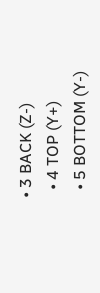• 3 BACK (Z-)
  • 4 TOP (Y+)
  • 5 BOTTOM (Y-)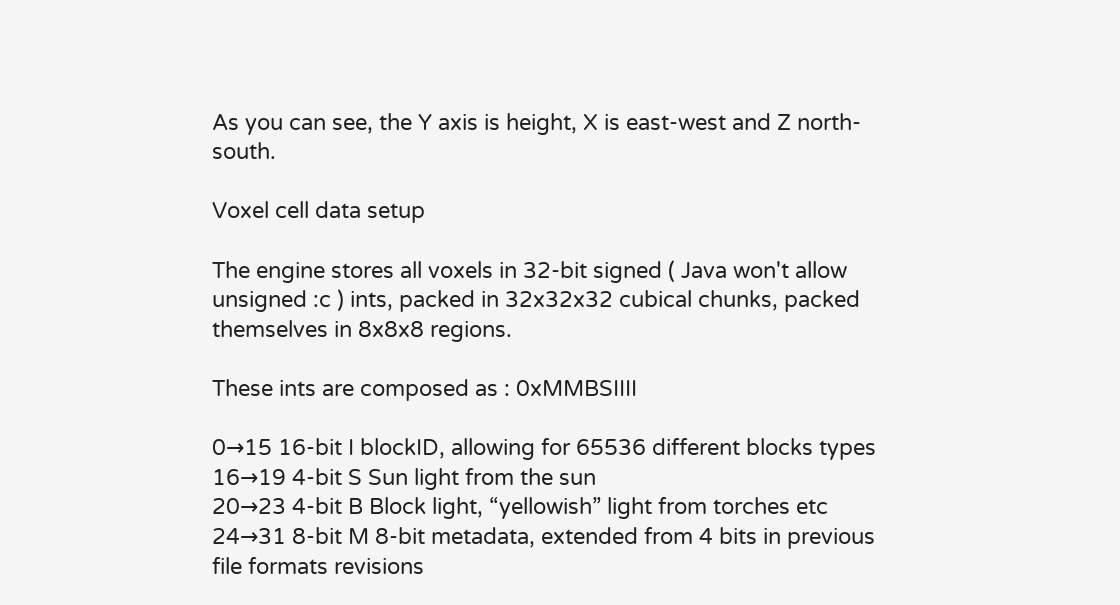As you can see, the Y axis is height, X is east-west and Z north-south.

Voxel cell data setup

The engine stores all voxels in 32-bit signed ( Java won't allow unsigned :c ) ints, packed in 32x32x32 cubical chunks, packed themselves in 8x8x8 regions.

These ints are composed as : 0xMMBSIIII

0→15 16-bit I blockID, allowing for 65536 different blocks types
16→19 4-bit S Sun light from the sun
20→23 4-bit B Block light, “yellowish” light from torches etc
24→31 8-bit M 8-bit metadata, extended from 4 bits in previous file formats revisions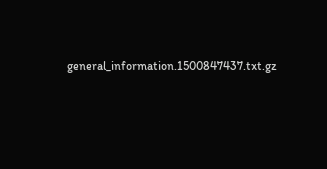general_information.1500847437.txt.gz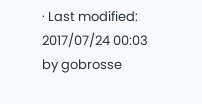· Last modified: 2017/07/24 00:03 by gobrosse